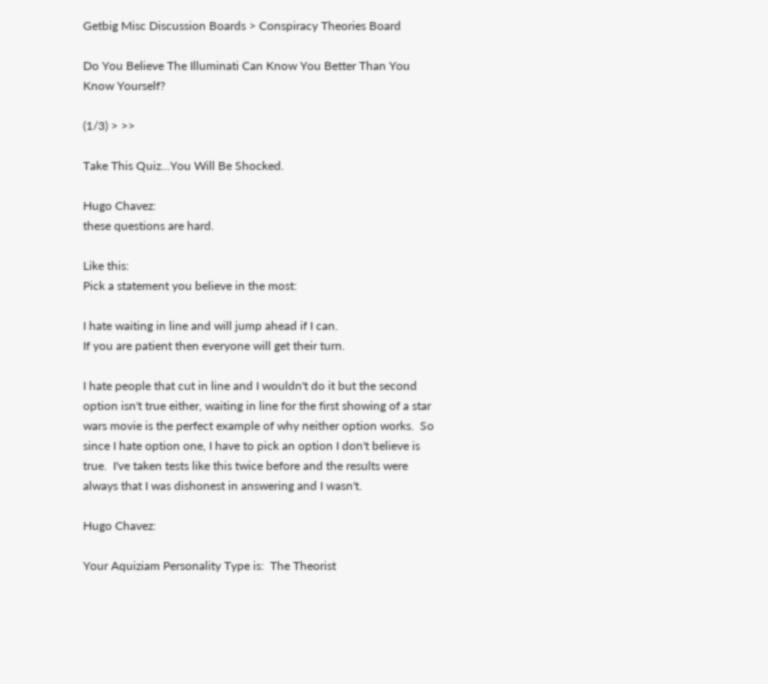Getbig Misc Discussion Boards > Conspiracy Theories Board

Do You Believe The Illuminati Can Know You Better Than You Know Yourself?

(1/3) > >>

Take This Quiz...You Will Be Shocked.

Hugo Chavez:
these questions are hard.

Like this:
Pick a statement you believe in the most:

I hate waiting in line and will jump ahead if I can.
If you are patient then everyone will get their turn.

I hate people that cut in line and I wouldn't do it but the second option isn't true either, waiting in line for the first showing of a star wars movie is the perfect example of why neither option works.  So since I hate option one, I have to pick an option I don't believe is true.  I've taken tests like this twice before and the results were always that I was dishonest in answering and I wasn't.

Hugo Chavez:

Your Aquiziam Personality Type is:  The Theorist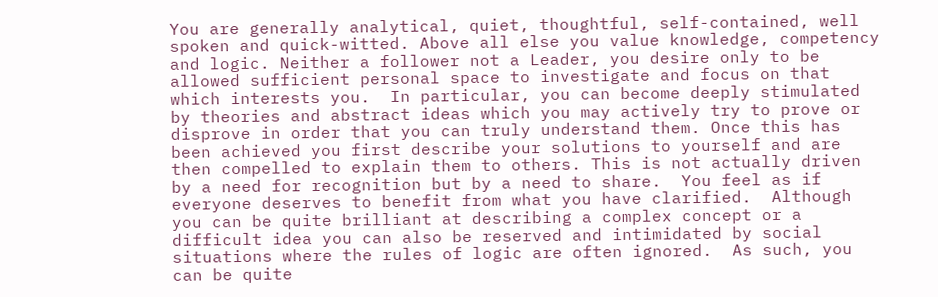You are generally analytical, quiet, thoughtful, self-contained, well spoken and quick-witted. Above all else you value knowledge, competency and logic. Neither a follower not a Leader, you desire only to be allowed sufficient personal space to investigate and focus on that which interests you.  In particular, you can become deeply stimulated by theories and abstract ideas which you may actively try to prove or disprove in order that you can truly understand them. Once this has been achieved you first describe your solutions to yourself and are then compelled to explain them to others. This is not actually driven by a need for recognition but by a need to share.  You feel as if everyone deserves to benefit from what you have clarified.  Although you can be quite brilliant at describing a complex concept or a difficult idea you can also be reserved and intimidated by social situations where the rules of logic are often ignored.  As such, you can be quite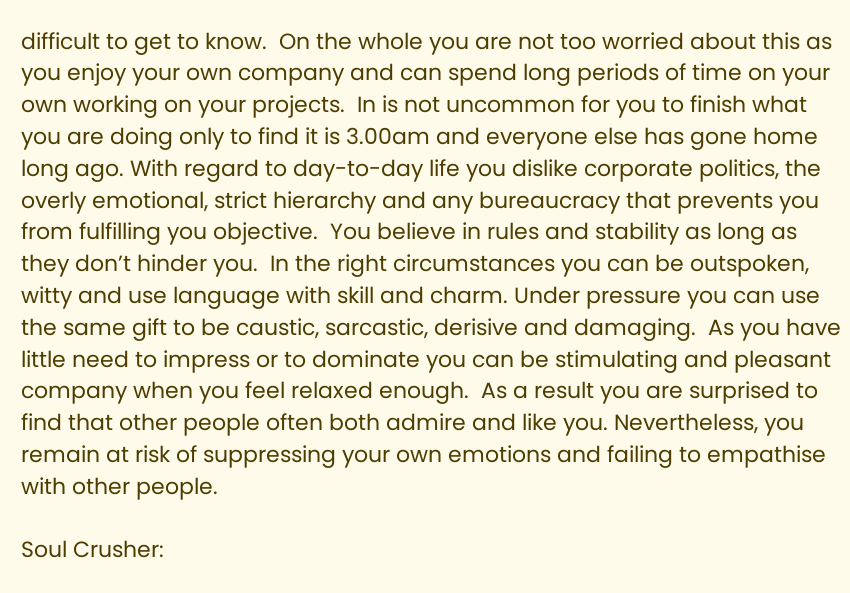difficult to get to know.  On the whole you are not too worried about this as you enjoy your own company and can spend long periods of time on your own working on your projects.  In is not uncommon for you to finish what you are doing only to find it is 3.00am and everyone else has gone home long ago. With regard to day-to-day life you dislike corporate politics, the overly emotional, strict hierarchy and any bureaucracy that prevents you from fulfilling you objective.  You believe in rules and stability as long as they don’t hinder you.  In the right circumstances you can be outspoken, witty and use language with skill and charm. Under pressure you can use the same gift to be caustic, sarcastic, derisive and damaging.  As you have little need to impress or to dominate you can be stimulating and pleasant company when you feel relaxed enough.  As a result you are surprised to find that other people often both admire and like you. Nevertheless, you remain at risk of suppressing your own emotions and failing to empathise with other people.

Soul Crusher: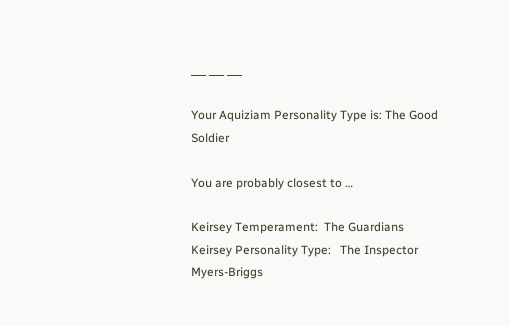___ ___ ___

Your Aquiziam Personality Type is: The Good Soldier

You are probably closest to …

Keirsey Temperament:  The Guardians
Keirsey Personality Type:   The Inspector
Myers-Briggs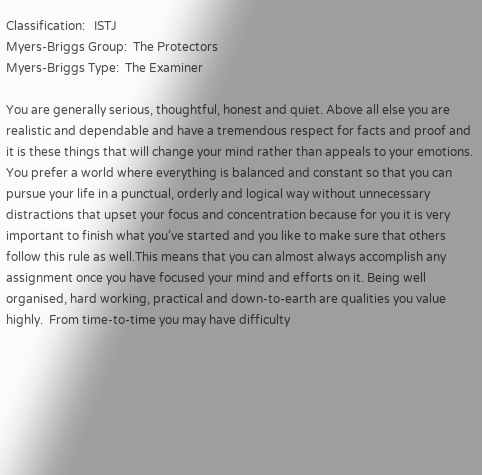Classification:   ISTJ
Myers-Briggs Group:  The Protectors
Myers-Briggs Type:  The Examiner

You are generally serious, thoughtful, honest and quiet. Above all else you are realistic and dependable and have a tremendous respect for facts and proof and it is these things that will change your mind rather than appeals to your emotions. You prefer a world where everything is balanced and constant so that you can pursue your life in a punctual, orderly and logical way without unnecessary distractions that upset your focus and concentration because for you it is very important to finish what you’ve started and you like to make sure that others follow this rule as well.This means that you can almost always accomplish any assignment once you have focused your mind and efforts on it. Being well organised, hard working, practical and down-to-earth are qualities you value highly.  From time-to-time you may have difficulty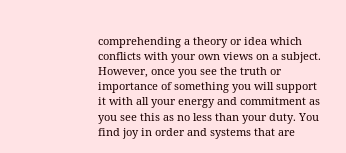comprehending a theory or idea which conflicts with your own views on a subject. However, once you see the truth or importance of something you will support it with all your energy and commitment as you see this as no less than your duty. You find joy in order and systems that are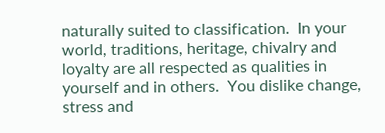naturally suited to classification.  In your world, traditions, heritage, chivalry and loyalty are all respected as qualities in yourself and in others.  You dislike change, stress and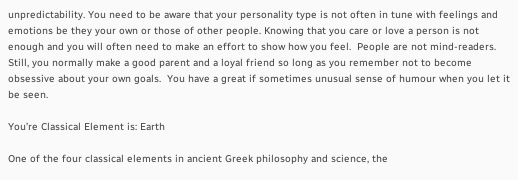unpredictability. You need to be aware that your personality type is not often in tune with feelings and emotions be they your own or those of other people. Knowing that you care or love a person is not enough and you will often need to make an effort to show how you feel.  People are not mind-readers. Still, you normally make a good parent and a loyal friend so long as you remember not to become obsessive about your own goals.  You have a great if sometimes unusual sense of humour when you let it be seen.

You’re Classical Element is: Earth

One of the four classical elements in ancient Greek philosophy and science, the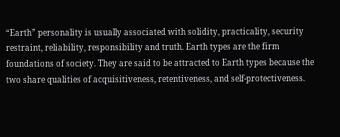“Earth” personality is usually associated with solidity, practicality, security restraint, reliability, responsibility and truth. Earth types are the firm foundations of society. They are said to be attracted to Earth types because the two share qualities of acquisitiveness, retentiveness, and self-protectiveness.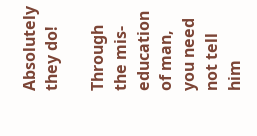Absolutely they do!

Through the mis-education of man, you need not tell him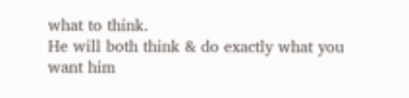what to think.
He will both think & do exactly what you want him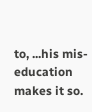to, ...his mis-education makes it so.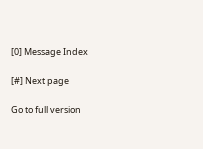[0] Message Index

[#] Next page

Go to full version